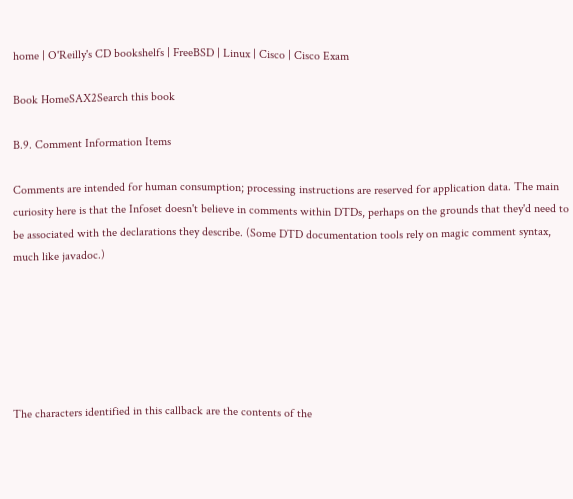home | O'Reilly's CD bookshelfs | FreeBSD | Linux | Cisco | Cisco Exam

Book HomeSAX2Search this book

B.9. Comment Information Items

Comments are intended for human consumption; processing instructions are reserved for application data. The main curiosity here is that the Infoset doesn't believe in comments within DTDs, perhaps on the grounds that they'd need to be associated with the declarations they describe. (Some DTD documentation tools rely on magic comment syntax, much like javadoc.)






The characters identified in this callback are the contents of the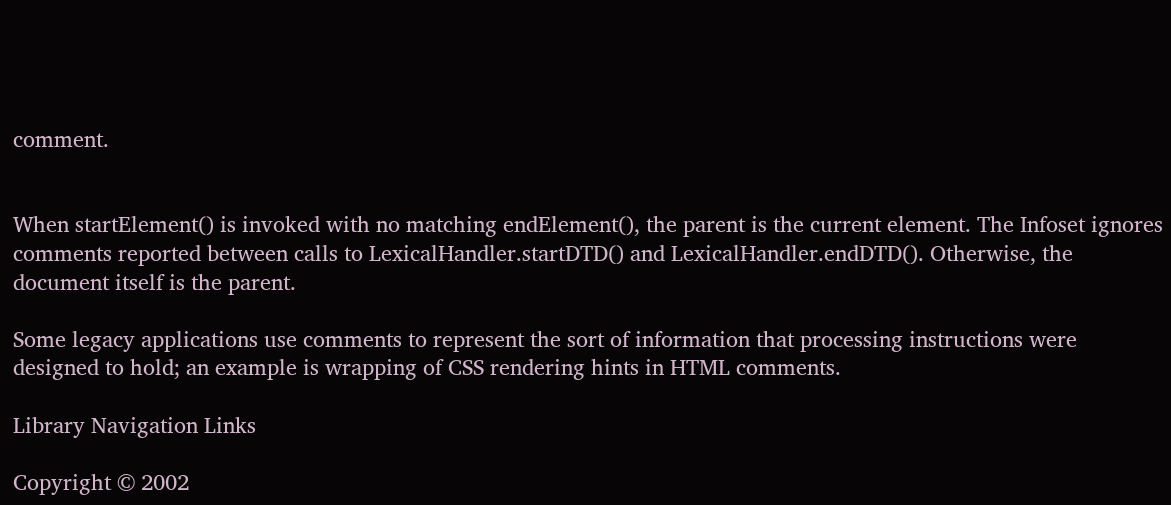comment.


When startElement() is invoked with no matching endElement(), the parent is the current element. The Infoset ignores comments reported between calls to LexicalHandler.startDTD() and LexicalHandler.endDTD(). Otherwise, the document itself is the parent.

Some legacy applications use comments to represent the sort of information that processing instructions were designed to hold; an example is wrapping of CSS rendering hints in HTML comments.

Library Navigation Links

Copyright © 2002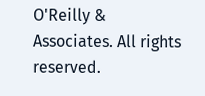O'Reilly & Associates. All rights reserved.